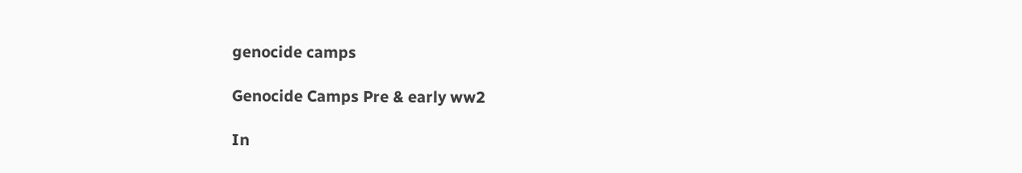genocide camps

Genocide Camps Pre & early ww2

In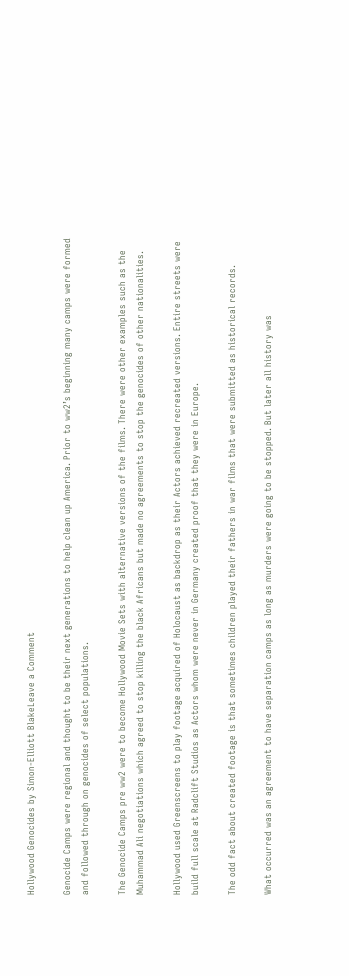Hollywood Genocides by Simon-Elliott BlakeLeave a Comment

Genocide Camps were regional and thought to be their next generations to help clean up America. Prior to ww2’s beginning many camps were formed and followed through on genocides of select populations.

The Genocide Camps pre ww2 were to become Hollywood Movie Sets with alternative versions of the films. There were other examples such as the Muhammad Ali negotiations which agreed to stop killing the black Africans but made no agreements to stop the genocides of other nationalities.

Hollywood used Greenscreens to play footage acquired of Holocaust as backdrop as their Actors achieved recreated versions. Entire streets were build full scale at Radclift Studios as Actors whom were never in Germany created proof that they were in Europe.

The odd fact about created footage is that sometimes children played their fathers in war films that were submitted as historical records.

What occurred was an agreement to have separation camps as long as murders were going to be stopped. But later all history was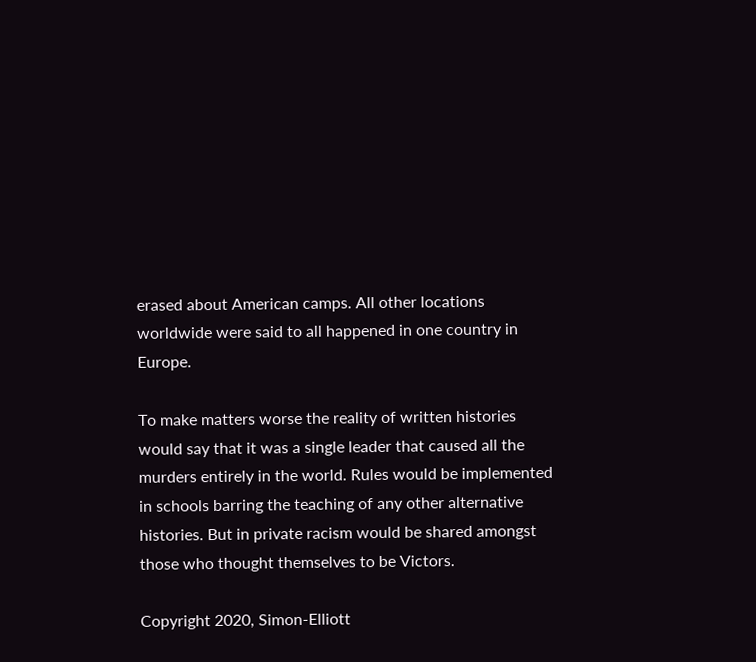erased about American camps. All other locations worldwide were said to all happened in one country in Europe.

To make matters worse the reality of written histories would say that it was a single leader that caused all the murders entirely in the world. Rules would be implemented in schools barring the teaching of any other alternative histories. But in private racism would be shared amongst those who thought themselves to be Victors.

Copyright 2020, Simon-Elliott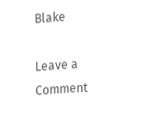Blake

Leave a Comment